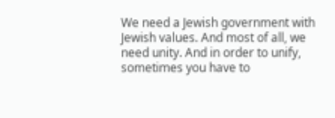We need a Jewish government with Jewish values. And most of all, we need unity. And in order to unify, sometimes you have to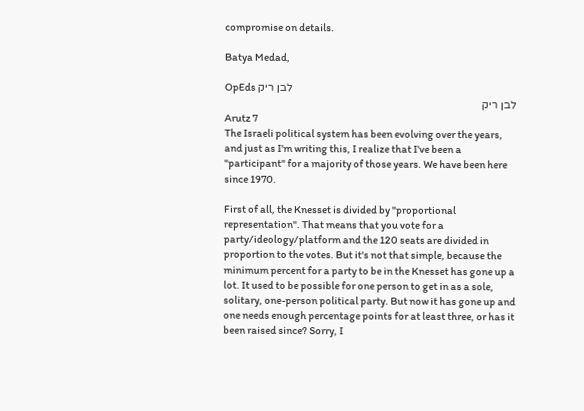compromise on details.

Batya Medad,

OpEds לבן ריק
לבן ריק
Arutz 7
The Israeli political system has been evolving over the years, and just as I'm writing this, I realize that I've been a "participant" for a majority of those years. We have been here since 1970.

First of all, the Knesset is divided by "proportional representation". That means that you vote for a party/ideology/platform and the 120 seats are divided in proportion to the votes. But it's not that simple, because the minimum percent for a party to be in the Knesset has gone up a lot. It used to be possible for one person to get in as a sole, solitary, one-person political party. But now it has gone up and one needs enough percentage points for at least three, or has it been raised since? Sorry, I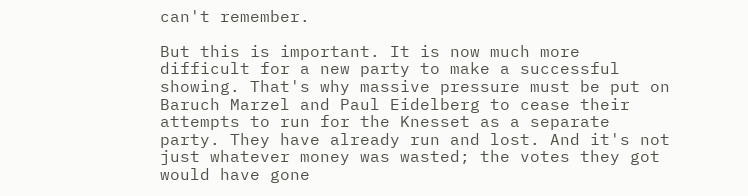can't remember.

But this is important. It is now much more difficult for a new party to make a successful showing. That's why massive pressure must be put on Baruch Marzel and Paul Eidelberg to cease their attempts to run for the Knesset as a separate party. They have already run and lost. And it's not just whatever money was wasted; the votes they got would have gone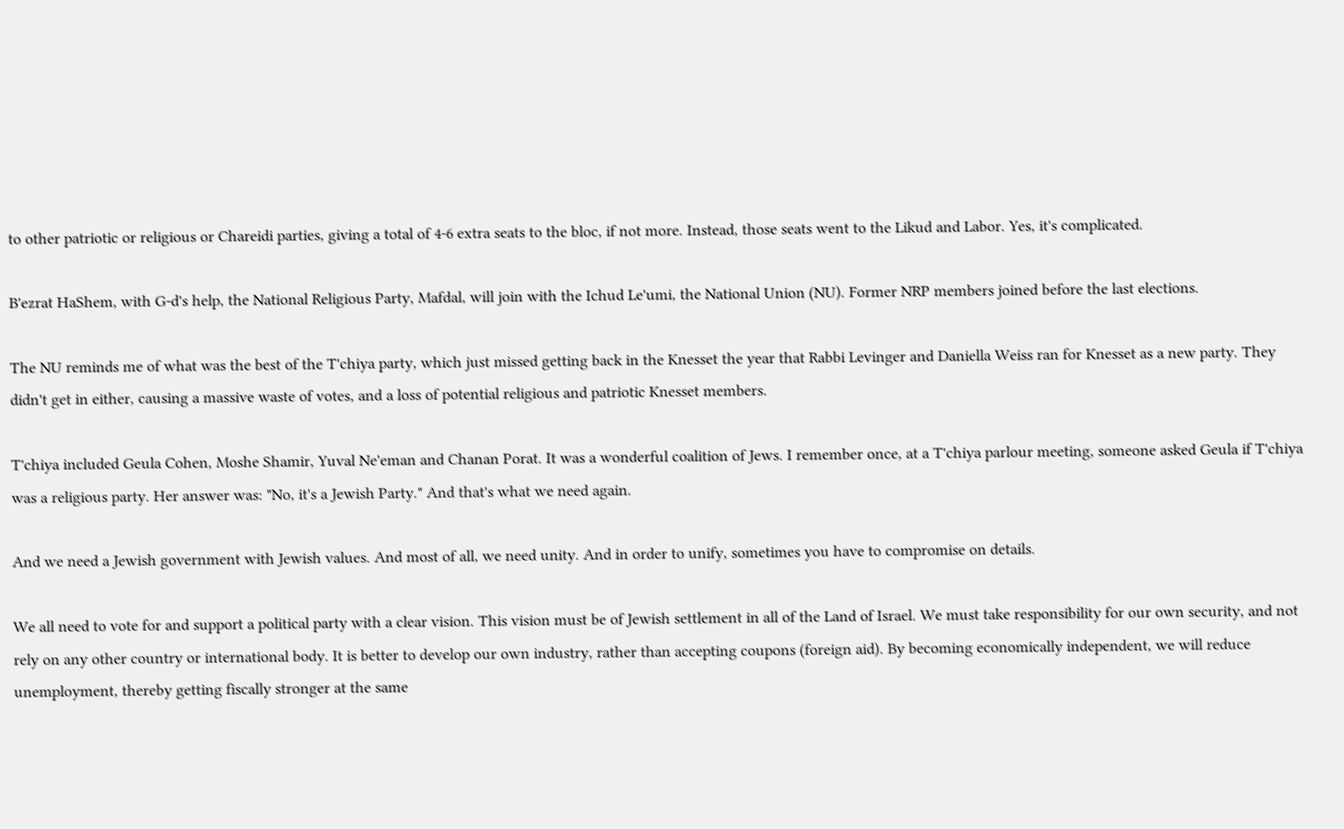to other patriotic or religious or Chareidi parties, giving a total of 4-6 extra seats to the bloc, if not more. Instead, those seats went to the Likud and Labor. Yes, it's complicated.

B'ezrat HaShem, with G-d's help, the National Religious Party, Mafdal, will join with the Ichud Le'umi, the National Union (NU). Former NRP members joined before the last elections.

The NU reminds me of what was the best of the T'chiya party, which just missed getting back in the Knesset the year that Rabbi Levinger and Daniella Weiss ran for Knesset as a new party. They didn't get in either, causing a massive waste of votes, and a loss of potential religious and patriotic Knesset members.

T'chiya included Geula Cohen, Moshe Shamir, Yuval Ne'eman and Chanan Porat. It was a wonderful coalition of Jews. I remember once, at a T'chiya parlour meeting, someone asked Geula if T'chiya was a religious party. Her answer was: "No, it's a Jewish Party." And that's what we need again.

And we need a Jewish government with Jewish values. And most of all, we need unity. And in order to unify, sometimes you have to compromise on details.

We all need to vote for and support a political party with a clear vision. This vision must be of Jewish settlement in all of the Land of Israel. We must take responsibility for our own security, and not rely on any other country or international body. It is better to develop our own industry, rather than accepting coupons (foreign aid). By becoming economically independent, we will reduce unemployment, thereby getting fiscally stronger at the same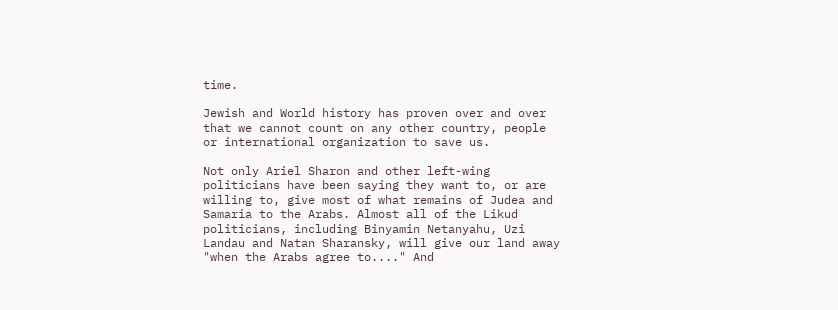time.

Jewish and World history has proven over and over that we cannot count on any other country, people or international organization to save us.

Not only Ariel Sharon and other left-wing politicians have been saying they want to, or are willing to, give most of what remains of Judea and Samaria to the Arabs. Almost all of the Likud politicians, including Binyamin Netanyahu, Uzi Landau and Natan Sharansky, will give our land away "when the Arabs agree to...." And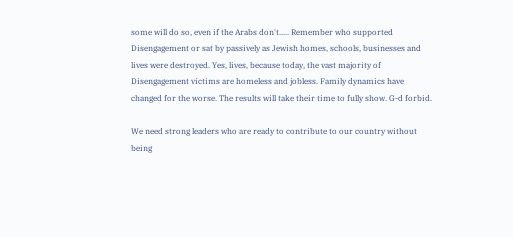some will do so, even if the Arabs don't..... Remember who supported Disengagement or sat by passively as Jewish homes, schools, businesses and lives were destroyed. Yes, lives, because today, the vast majority of Disengagement victims are homeless and jobless. Family dynamics have changed for the worse. The results will take their time to fully show. G-d forbid.

We need strong leaders who are ready to contribute to our country without being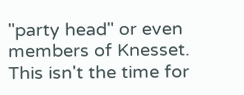"party head" or even members of Knesset. This isn't the time for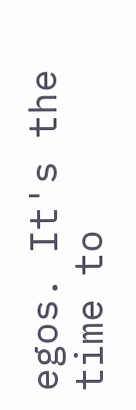egos. It's the time to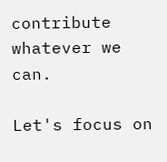contribute whatever we can.

Let's focus on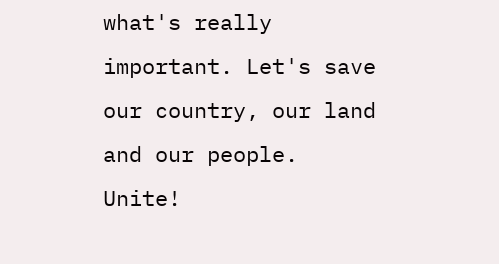what's really important. Let's save our country, our land and our people. Unite!